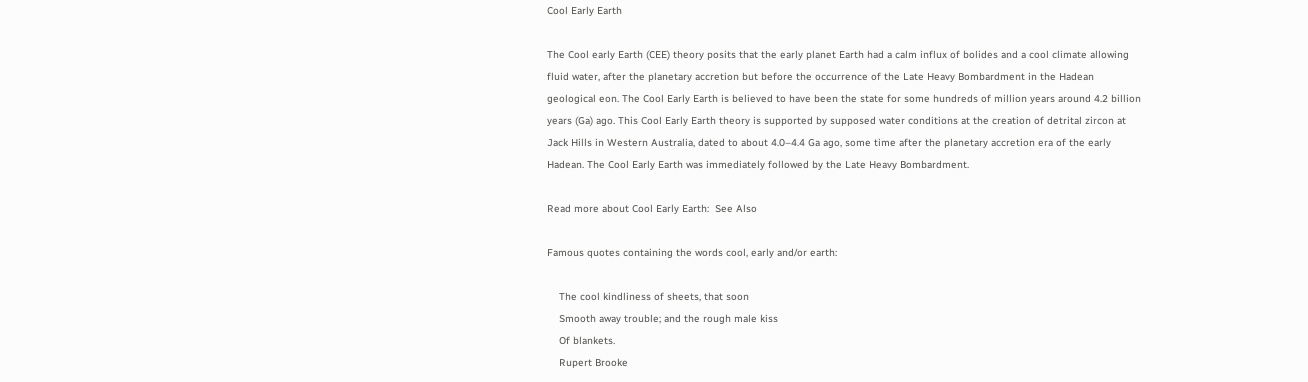Cool Early Earth

The Cool early Earth (CEE) theory posits that the early planet Earth had a calm influx of bolides and a cool climate allowing fluid water, after the planetary accretion but before the occurrence of the Late Heavy Bombardment in the Hadean geological eon. The Cool Early Earth is believed to have been the state for some hundreds of million years around 4.2 billion years (Ga) ago. This Cool Early Earth theory is supported by supposed water conditions at the creation of detrital zircon at Jack Hills in Western Australia, dated to about 4.0–4.4 Ga ago, some time after the planetary accretion era of the early Hadean. The Cool Early Earth was immediately followed by the Late Heavy Bombardment.

Read more about Cool Early Earth:  See Also

Famous quotes containing the words cool, early and/or earth:

    The cool kindliness of sheets, that soon
    Smooth away trouble; and the rough male kiss
    Of blankets.
    Rupert Brooke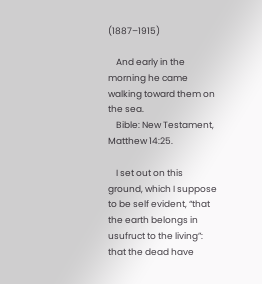(1887–1915)

    And early in the morning he came walking toward them on the sea.
    Bible: New Testament, Matthew 14:25.

    I set out on this ground, which I suppose to be self evident, “that the earth belongs in usufruct to the living”: that the dead have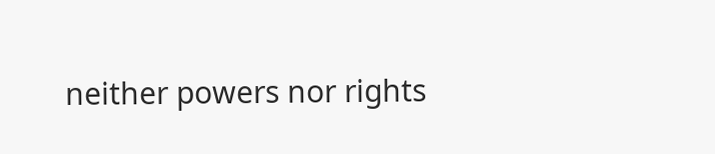neither powers nor rights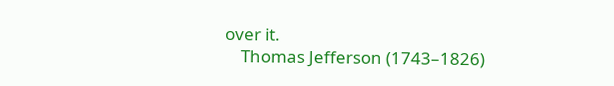over it.
    Thomas Jefferson (1743–1826)